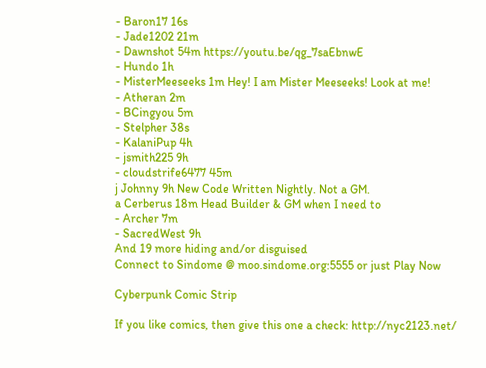- Baron17 16s
- Jade1202 21m
- Dawnshot 54m https://youtu.be/qg_7saEbnwE
- Hundo 1h
- MisterMeeseeks 1m Hey! I am Mister Meeseeks! Look at me!
- Atheran 2m
- BCingyou 5m
- Stelpher 38s
- KalaniPup 4h
- jsmith225 9h
- cloudstrife6477 45m
j Johnny 9h New Code Written Nightly. Not a GM.
a Cerberus 18m Head Builder & GM when I need to
- Archer 7m
- SacredWest 9h
And 19 more hiding and/or disguised
Connect to Sindome @ moo.sindome.org:5555 or just Play Now

Cyberpunk Comic Strip

If you like comics, then give this one a check: http://nyc2123.net/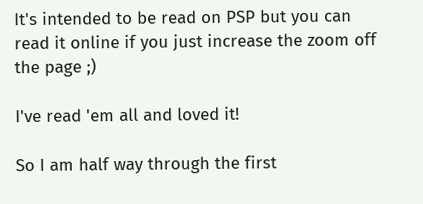It's intended to be read on PSP but you can read it online if you just increase the zoom off the page ;)

I've read 'em all and loved it!

So I am half way through the first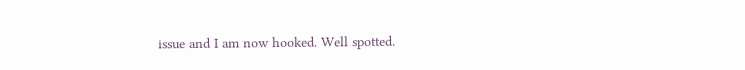issue and I am now hooked. Well spotted.